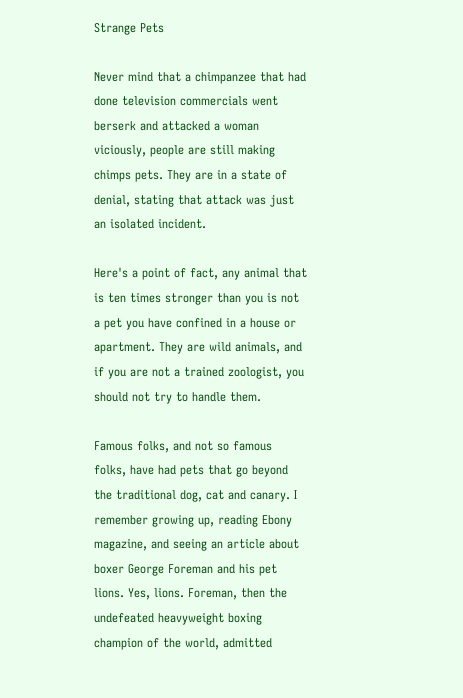Strange Pets

Never mind that a chimpanzee that had done television commercials went berserk and attacked a woman viciously, people are still making chimps pets. They are in a state of denial, stating that attack was just an isolated incident.

Here's a point of fact, any animal that is ten times stronger than you is not a pet you have confined in a house or apartment. They are wild animals, and if you are not a trained zoologist, you should not try to handle them.

Famous folks, and not so famous folks, have had pets that go beyond the traditional dog, cat and canary. I remember growing up, reading Ebony magazine, and seeing an article about boxer George Foreman and his pet lions. Yes, lions. Foreman, then the undefeated heavyweight boxing champion of the world, admitted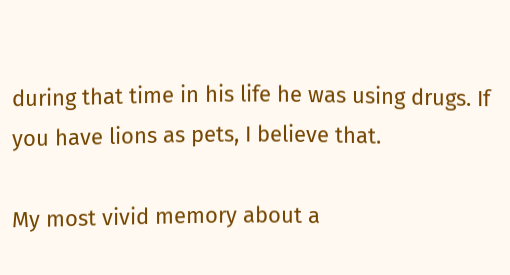during that time in his life he was using drugs. If you have lions as pets, I believe that.

My most vivid memory about a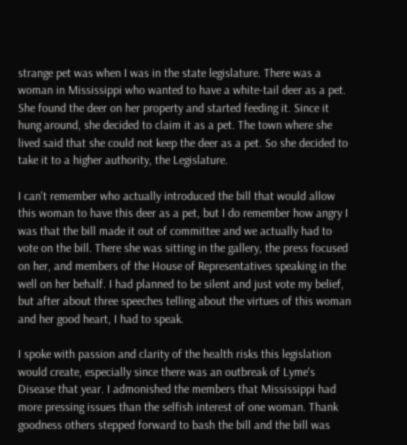strange pet was when I was in the state legislature. There was a woman in Mississippi who wanted to have a white-tail deer as a pet. She found the deer on her property and started feeding it. Since it hung around, she decided to claim it as a pet. The town where she lived said that she could not keep the deer as a pet. So she decided to take it to a higher authority, the Legislature.

I can't remember who actually introduced the bill that would allow this woman to have this deer as a pet, but I do remember how angry I was that the bill made it out of committee and we actually had to vote on the bill. There she was sitting in the gallery, the press focused on her, and members of the House of Representatives speaking in the well on her behalf. I had planned to be silent and just vote my belief, but after about three speeches telling about the virtues of this woman and her good heart, I had to speak.

I spoke with passion and clarity of the health risks this legislation would create, especially since there was an outbreak of Lyme's Disease that year. I admonished the members that Mississippi had more pressing issues than the selfish interest of one woman. Thank goodness others stepped forward to bash the bill and the bill was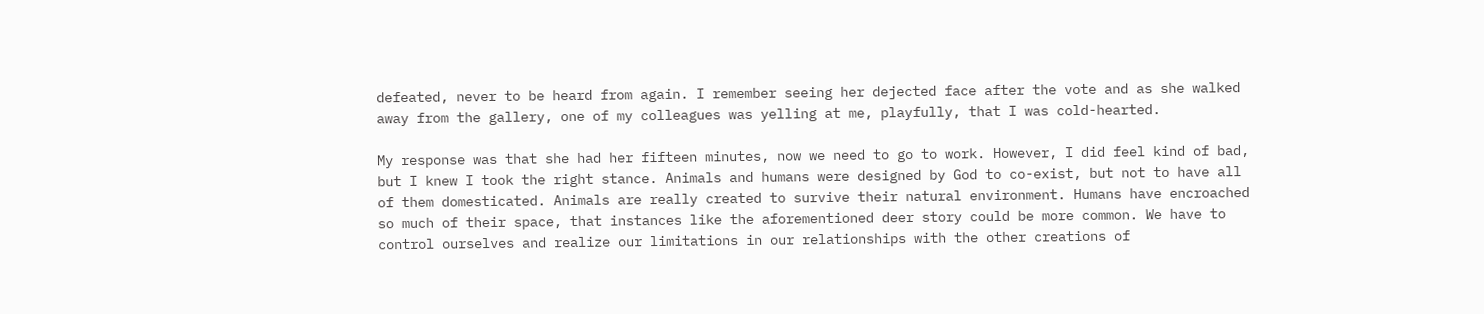defeated, never to be heard from again. I remember seeing her dejected face after the vote and as she walked away from the gallery, one of my colleagues was yelling at me, playfully, that I was cold-hearted.

My response was that she had her fifteen minutes, now we need to go to work. However, I did feel kind of bad, but I knew I took the right stance. Animals and humans were designed by God to co-exist, but not to have all of them domesticated. Animals are really created to survive their natural environment. Humans have encroached so much of their space, that instances like the aforementioned deer story could be more common. We have to control ourselves and realize our limitations in our relationships with the other creations of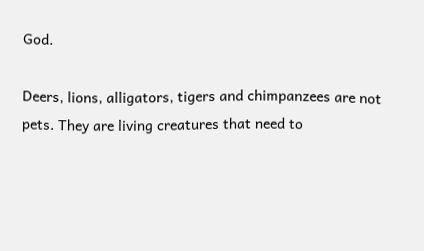God.

Deers, lions, alligators, tigers and chimpanzees are not pets. They are living creatures that need to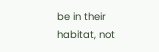be in their habitat, not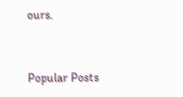ours.


Popular Posts